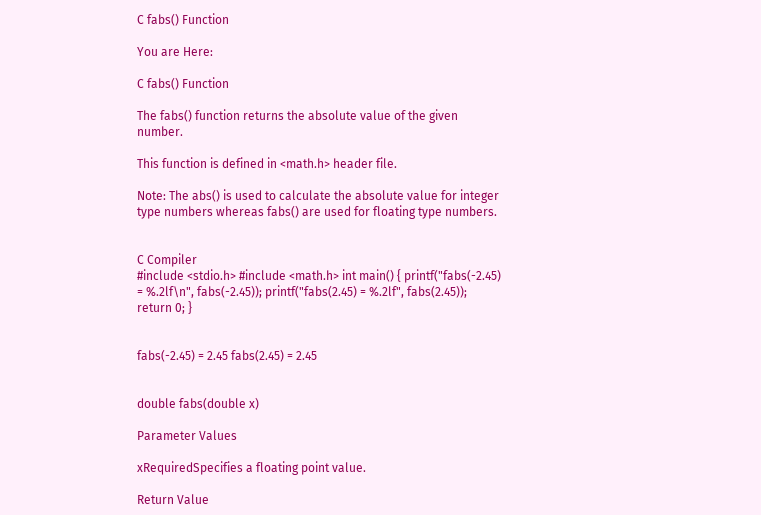C fabs() Function

You are Here:

C fabs() Function

The fabs() function returns the absolute value of the given number.

This function is defined in <math.h> header file.

Note: The abs() is used to calculate the absolute value for integer type numbers whereas fabs() are used for floating type numbers.


C Compiler
#include <stdio.h> #include <math.h> int main() { printf("fabs(-2.45) = %.2lf\n", fabs(-2.45)); printf("fabs(2.45) = %.2lf", fabs(2.45)); return 0; }


fabs(-2.45) = 2.45 fabs(2.45) = 2.45


double fabs(double x)

Parameter Values

xRequiredSpecifies a floating point value.

Return Value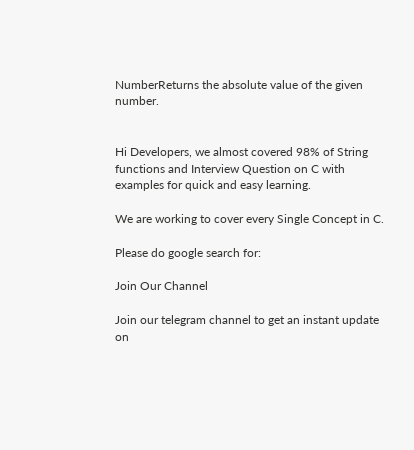NumberReturns the absolute value of the given number.


Hi Developers, we almost covered 98% of String functions and Interview Question on C with examples for quick and easy learning.

We are working to cover every Single Concept in C.

Please do google search for:

Join Our Channel

Join our telegram channel to get an instant update on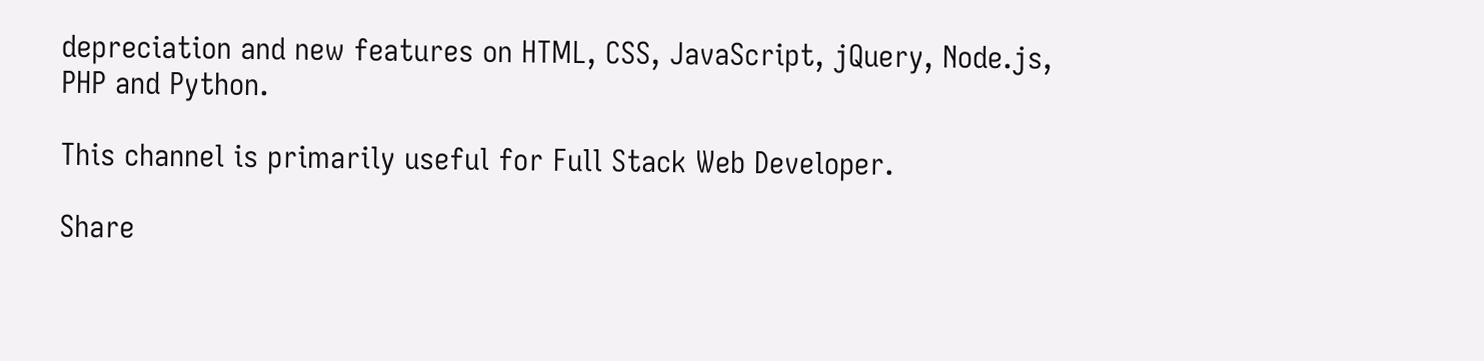depreciation and new features on HTML, CSS, JavaScript, jQuery, Node.js, PHP and Python.

This channel is primarily useful for Full Stack Web Developer.

Share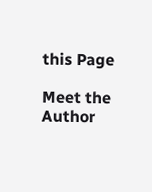this Page

Meet the Author